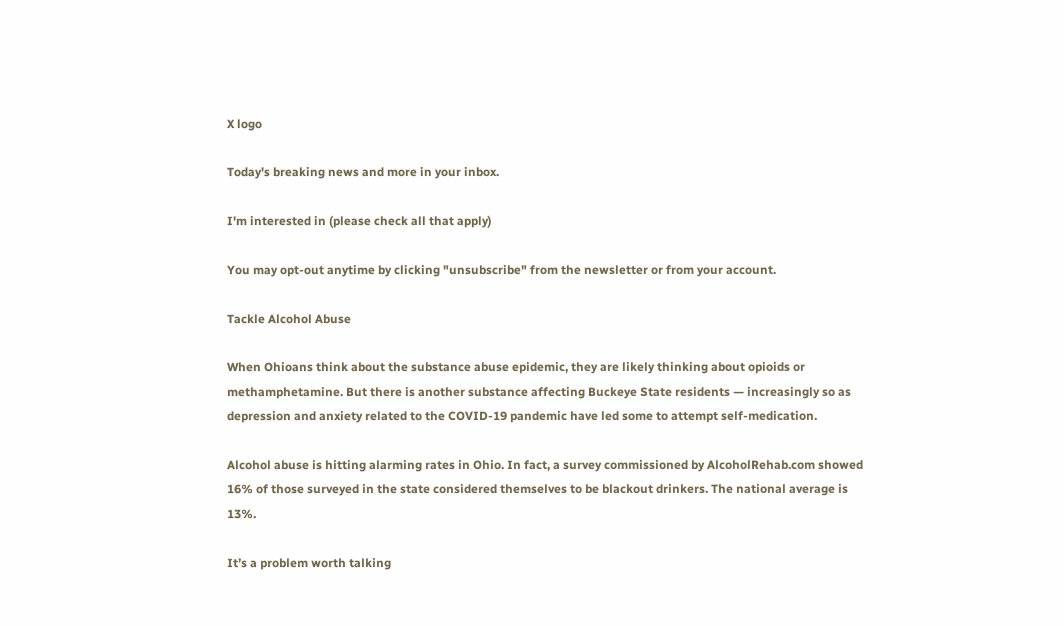X logo

Today's breaking news and more in your inbox.

I'm interested in (please check all that apply)

You may opt-out anytime by clicking "unsubscribe" from the newsletter or from your account.

Tackle Alcohol Abuse

When Ohioans think about the substance abuse epidemic, they are likely thinking about opioids or methamphetamine. But there is another substance affecting Buckeye State residents — increasingly so as depression and anxiety related to the COVID-19 pandemic have led some to attempt self-medication.

Alcohol abuse is hitting alarming rates in Ohio. In fact, a survey commissioned by AlcoholRehab.com showed 16% of those surveyed in the state considered themselves to be blackout drinkers. The national average is 13%.

It’s a problem worth talking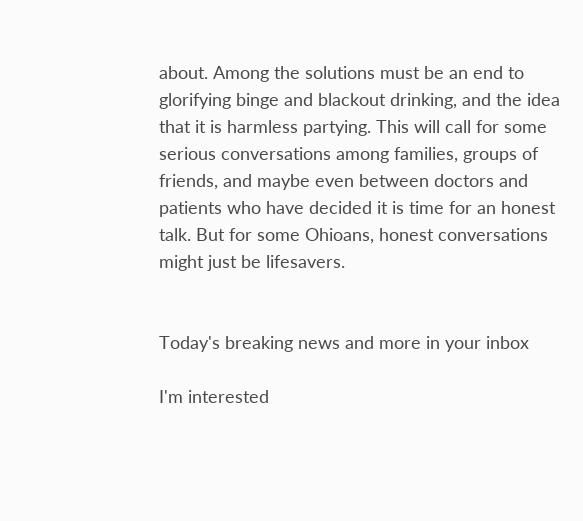about. Among the solutions must be an end to glorifying binge and blackout drinking, and the idea that it is harmless partying. This will call for some serious conversations among families, groups of friends, and maybe even between doctors and patients who have decided it is time for an honest talk. But for some Ohioans, honest conversations might just be lifesavers.


Today's breaking news and more in your inbox

I'm interested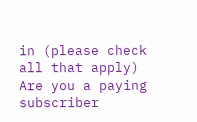in (please check all that apply)
Are you a paying subscriber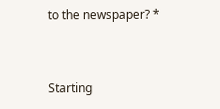to the newspaper? *


Starting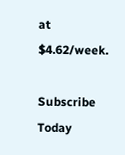at $4.62/week.

Subscribe Today